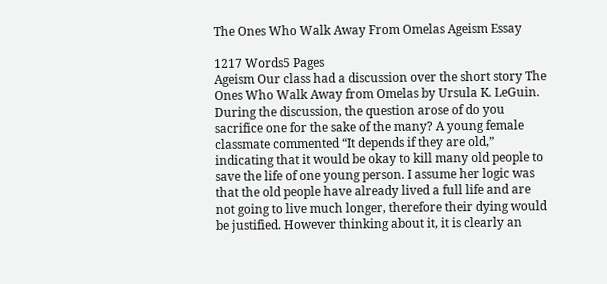The Ones Who Walk Away From Omelas Ageism Essay

1217 Words5 Pages
Ageism Our class had a discussion over the short story The Ones Who Walk Away from Omelas by Ursula K. LeGuin. During the discussion, the question arose of do you sacrifice one for the sake of the many? A young female classmate commented “It depends if they are old,” indicating that it would be okay to kill many old people to save the life of one young person. I assume her logic was that the old people have already lived a full life and are not going to live much longer, therefore their dying would be justified. However thinking about it, it is clearly an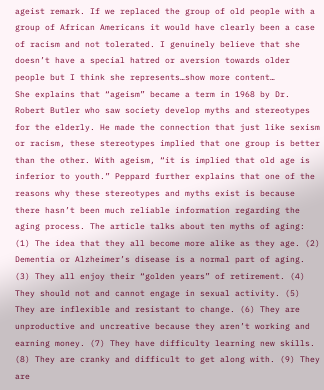ageist remark. If we replaced the group of old people with a group of African Americans it would have clearly been a case of racism and not tolerated. I genuinely believe that she doesn’t have a special hatred or aversion towards older people but I think she represents…show more content…
She explains that “ageism” became a term in 1968 by Dr. Robert Butler who saw society develop myths and stereotypes for the elderly. He made the connection that just like sexism or racism, these stereotypes implied that one group is better than the other. With ageism, “it is implied that old age is inferior to youth.” Peppard further explains that one of the reasons why these stereotypes and myths exist is because there hasn’t been much reliable information regarding the aging process. The article talks about ten myths of aging: (1) The idea that they all become more alike as they age. (2) Dementia or Alzheimer’s disease is a normal part of aging. (3) They all enjoy their “golden years” of retirement. (4) They should not and cannot engage in sexual activity. (5) They are inflexible and resistant to change. (6) They are unproductive and uncreative because they aren’t working and earning money. (7) They have difficulty learning new skills. (8) They are cranky and difficult to get along with. (9) They are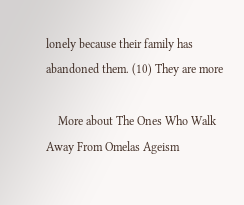lonely because their family has abandoned them. (10) They are more

    More about The Ones Who Walk Away From Omelas Ageism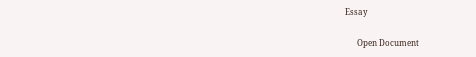Essay

      Open Document